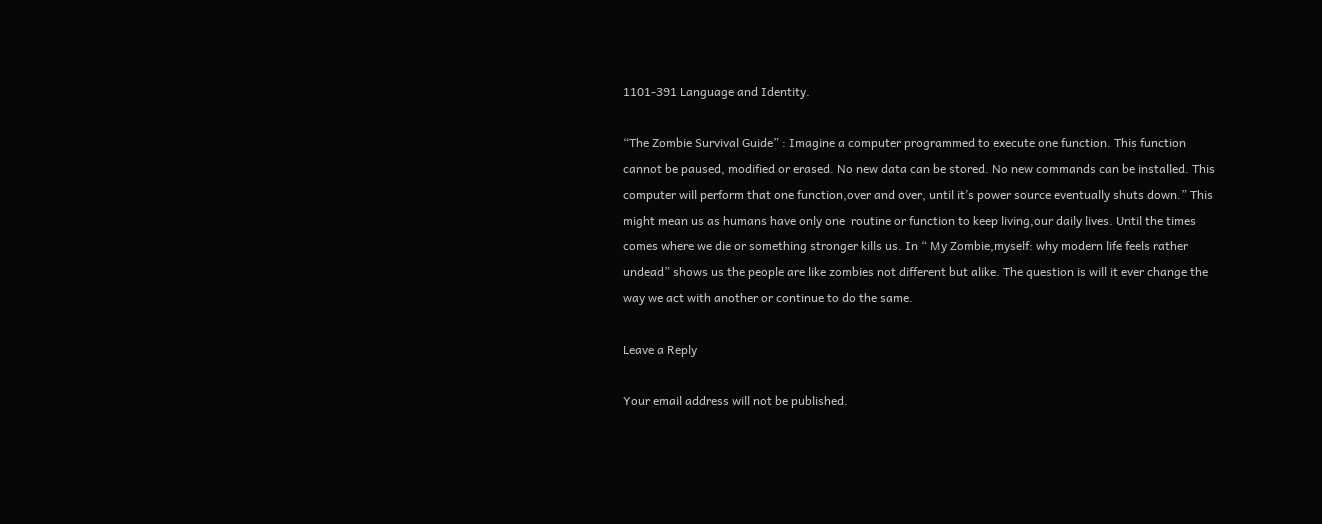1101-391 Language and Identity.

“The Zombie Survival Guide” : Imagine a computer programmed to execute one function. This function cannot be paused, modified or erased. No new data can be stored. No new commands can be installed. This computer will perform that one function,over and over, until it’s power source eventually shuts down.” This might mean us as humans have only one  routine or function to keep living,our daily lives. Until the times comes where we die or something stronger kills us. In “ My Zombie,myself: why modern life feels rather undead” shows us the people are like zombies not different but alike. The question is will it ever change the way we act with another or continue to do the same.

Leave a Reply

Your email address will not be published.